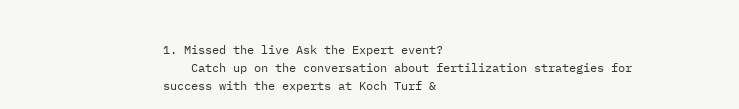1. Missed the live Ask the Expert event?
    Catch up on the conversation about fertilization strategies for success with the experts at Koch Turf &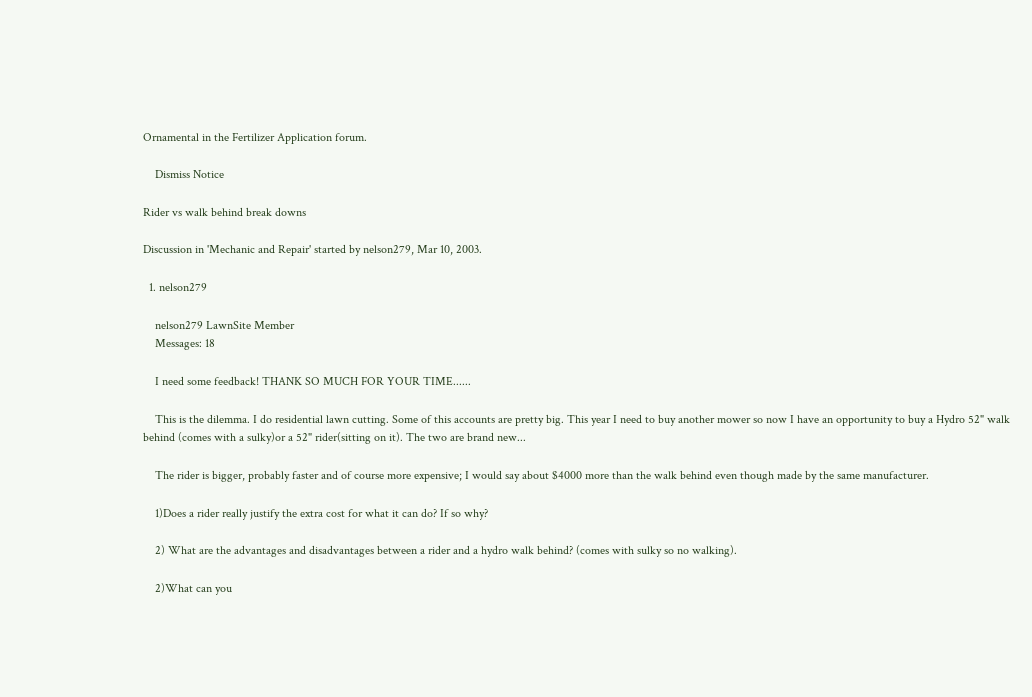Ornamental in the Fertilizer Application forum.

    Dismiss Notice

Rider vs walk behind break downs

Discussion in 'Mechanic and Repair' started by nelson279, Mar 10, 2003.

  1. nelson279

    nelson279 LawnSite Member
    Messages: 18

    I need some feedback! THANK SO MUCH FOR YOUR TIME......

    This is the dilemma. I do residential lawn cutting. Some of this accounts are pretty big. This year I need to buy another mower so now I have an opportunity to buy a Hydro 52" walk behind (comes with a sulky)or a 52" rider(sitting on it). The two are brand new...

    The rider is bigger, probably faster and of course more expensive; I would say about $4000 more than the walk behind even though made by the same manufacturer.

    1)Does a rider really justify the extra cost for what it can do? If so why?

    2) What are the advantages and disadvantages between a rider and a hydro walk behind? (comes with sulky so no walking).

    2)What can you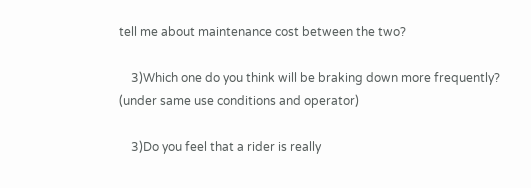tell me about maintenance cost between the two?

    3)Which one do you think will be braking down more frequently? (under same use conditions and operator)

    3)Do you feel that a rider is really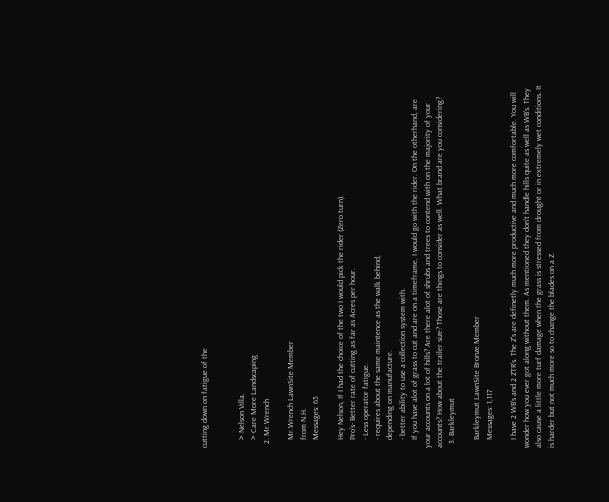cutting down on fatigue of the


    > Nelson Villa.
    > Care More Landscaping
  2. Mr.Wrench

    Mr.Wrench LawnSite Member
    from N.H.
    Messages: 65

    Hey Nelson, If I had the choice of the two I would pick the rider (Zero turn).
    Pro's- Better rate of cutting as far as Acres per hour.
    - Less operator fatigue.
    - requires about the same maintence as the walk behind,
    depending on manufacture.
    - better ability to use a collection system with.
    If you have alot of grass to cut and are on a timeframe, I would go with the rider. On the otherhand, are your accounts on a lot of hills? Are there alot of shrubs and trees to contend with on the majority of your accounts? How about the trailer size? Those are things to consider as well. What brand are you considering?
  3. Barkleymut

    Barkleymut LawnSite Bronze Member
    Messages: 1,117

    I have 2 WB's and 2 ZTR's. The Z's are definetly much more productive and much more comfortable. You will wonder how you ever got along without them. As mentioned they don't handle hills quite as well as WB's. They also cause a little more turf damage when the grass is stressed from drought or in extremely wet conditions. It is harder but not much more so to change the blades on a Z.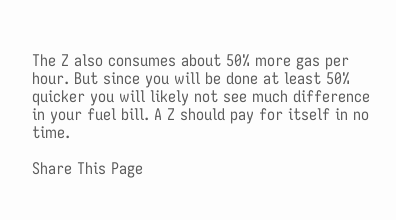The Z also consumes about 50% more gas per hour. But since you will be done at least 50% quicker you will likely not see much difference in your fuel bill. A Z should pay for itself in no time.

Share This Page